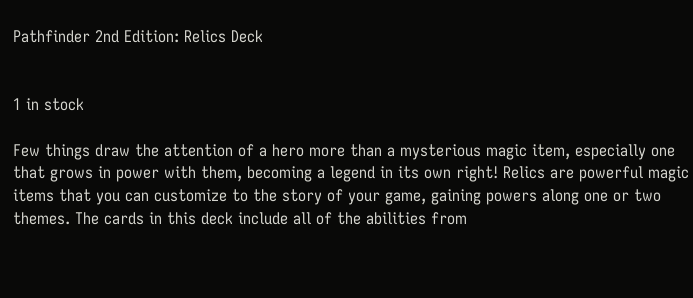Pathfinder 2nd Edition: Relics Deck


1 in stock

Few things draw the attention of a hero more than a mysterious magic item, especially one that grows in power with them, becoming a legend in its own right! Relics are powerful magic items that you can customize to the story of your game, gaining powers along one or two themes. The cards in this deck include all of the abilities from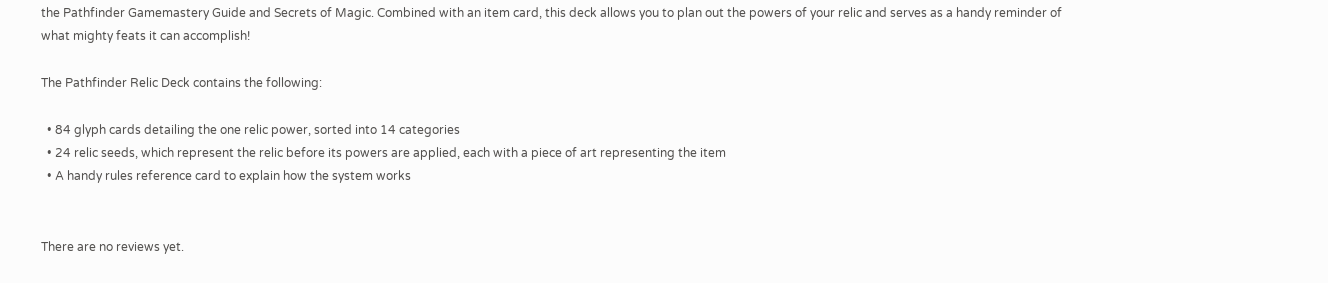the Pathfinder Gamemastery Guide and Secrets of Magic. Combined with an item card, this deck allows you to plan out the powers of your relic and serves as a handy reminder of what mighty feats it can accomplish!

The Pathfinder Relic Deck contains the following:

  • 84 glyph cards detailing the one relic power, sorted into 14 categories
  • 24 relic seeds, which represent the relic before its powers are applied, each with a piece of art representing the item
  • A handy rules reference card to explain how the system works


There are no reviews yet.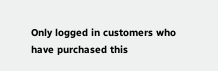Only logged in customers who have purchased this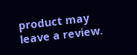product may leave a review.